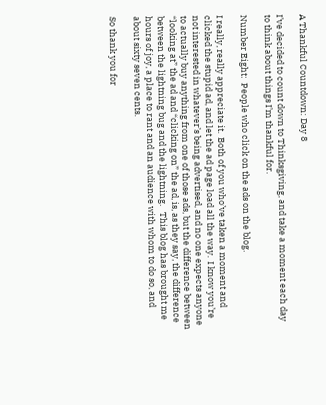A Thankful Countdown: Day 8

I’ve decided to count down to Thinksgiving, and take a moment each day to think about things I’m thankful for.

Number Eight:  People who click on the ads on the blog.

I really, really appreciate it.  Both of you who’ve taken a moment and clicked the stupid ad, and let the ad page load all the way.  I know you’re not interested in whatever’s being advertised, and no one expects anyone to actually buy anything from one of those ads, but the difference between “looking at” the ad and “clicking on” the ad, is, as they say, the difference between the lightning bug and the lightning.   This blog has brought me hours of joy, a place to rant and an audience with whom to do so, and about sixty seven cents.

So thank you for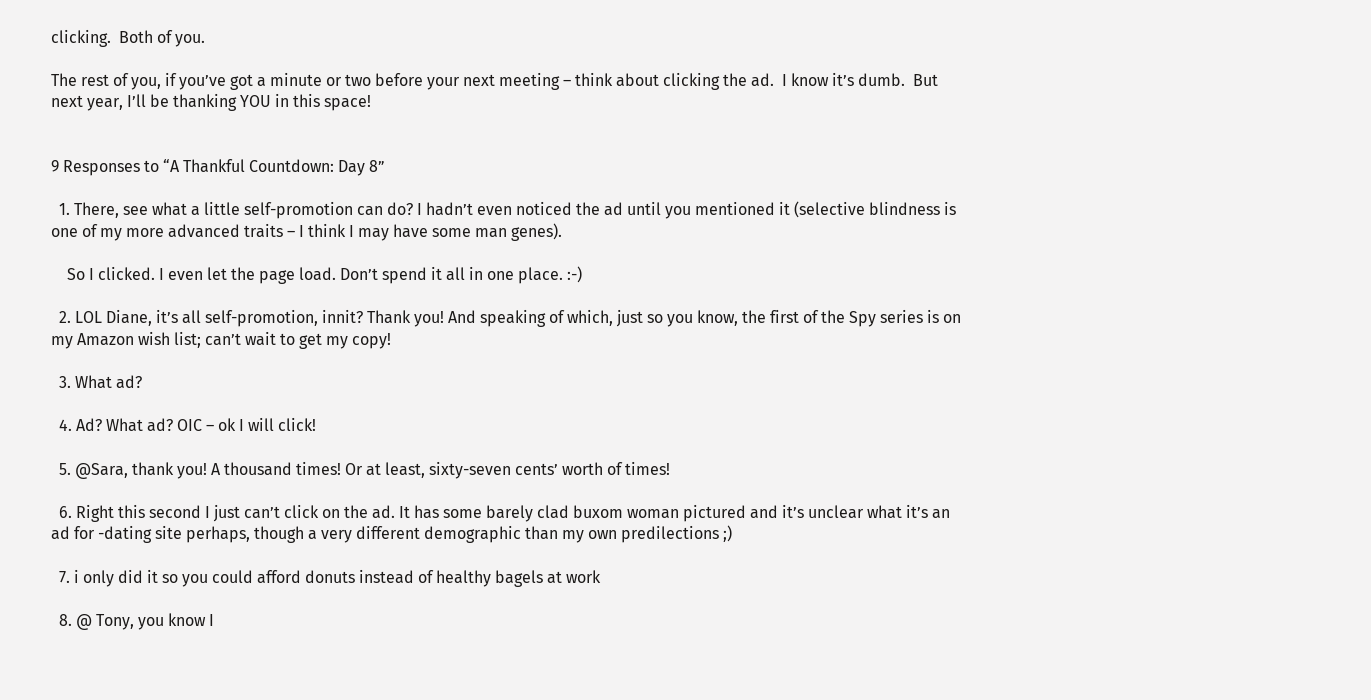clicking.  Both of you.

The rest of you, if you’ve got a minute or two before your next meeting – think about clicking the ad.  I know it’s dumb.  But next year, I’ll be thanking YOU in this space!


9 Responses to “A Thankful Countdown: Day 8”

  1. There, see what a little self-promotion can do? I hadn’t even noticed the ad until you mentioned it (selective blindness is one of my more advanced traits – I think I may have some man genes).

    So I clicked. I even let the page load. Don’t spend it all in one place. :-)

  2. LOL Diane, it’s all self-promotion, innit? Thank you! And speaking of which, just so you know, the first of the Spy series is on my Amazon wish list; can’t wait to get my copy!

  3. What ad?

  4. Ad? What ad? OIC – ok I will click!

  5. @Sara, thank you! A thousand times! Or at least, sixty-seven cents’ worth of times!

  6. Right this second I just can’t click on the ad. It has some barely clad buxom woman pictured and it’s unclear what it’s an ad for -dating site perhaps, though a very different demographic than my own predilections ;)

  7. i only did it so you could afford donuts instead of healthy bagels at work

  8. @ Tony, you know I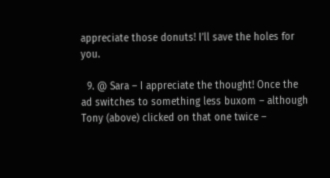appreciate those donuts! I’ll save the holes for you.

  9. @ Sara – I appreciate the thought! Once the ad switches to something less buxom – although Tony (above) clicked on that one twice –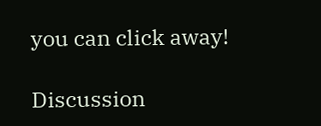you can click away!

Discussion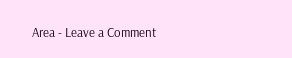Area - Leave a Comment